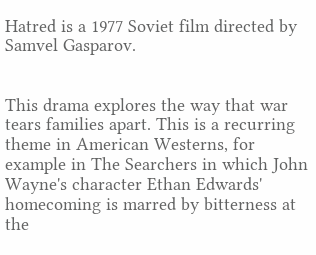Hatred is a 1977 Soviet film directed by Samvel Gasparov.


This drama explores the way that war tears families apart. This is a recurring theme in American Westerns, for example in The Searchers in which John Wayne's character Ethan Edwards' homecoming is marred by bitterness at the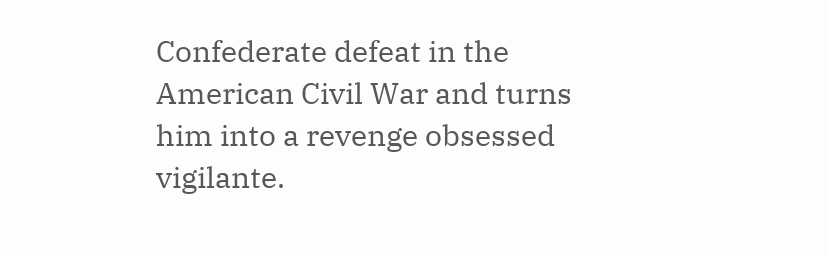Confederate defeat in the American Civil War and turns him into a revenge obsessed vigilante.